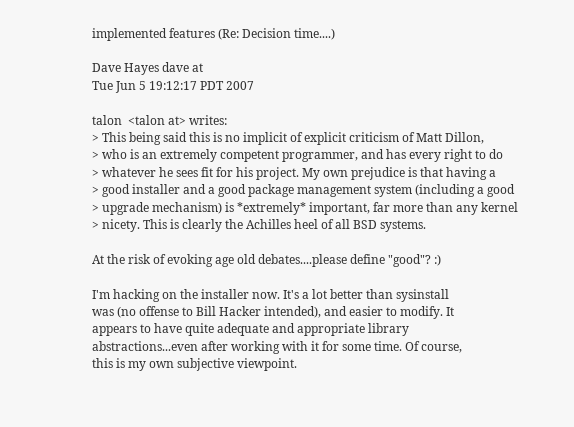implemented features (Re: Decision time....)

Dave Hayes dave at
Tue Jun 5 19:12:17 PDT 2007

talon  <talon at> writes:
> This being said this is no implicit of explicit criticism of Matt Dillon,
> who is an extremely competent programmer, and has every right to do
> whatever he sees fit for his project. My own prejudice is that having a
> good installer and a good package management system (including a good
> upgrade mechanism) is *extremely* important, far more than any kernel
> nicety. This is clearly the Achilles heel of all BSD systems.

At the risk of evoking age old debates....please define "good"? :)

I'm hacking on the installer now. It's a lot better than sysinstall
was (no offense to Bill Hacker intended), and easier to modify. It
appears to have quite adequate and appropriate library
abstractions...even after working with it for some time. Of course,
this is my own subjective viewpoint.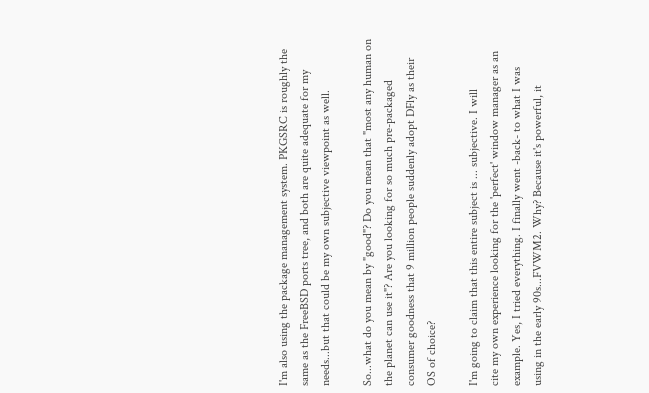I'm also using the package management system. PKGSRC is roughly the
same as the FreeBSD ports tree, and both are quite adequate for my
needs...but that could be my own subjective viewpoint as well.

So...what do you mean by "good"? Do you mean that "most any human on
the planet can use it"? Are you looking for so much pre-packaged
consumer goodness that 9 million people suddenly adopt DFly as their
OS of choice?

I'm going to claim that this entire subject is ... subjective. I will
cite my own experience looking for the 'perfect' window manager as an
example. Yes, I tried everything. I finally went -back- to what I was
using in the early 90s...FVWM2. Why? Because it's powerful, it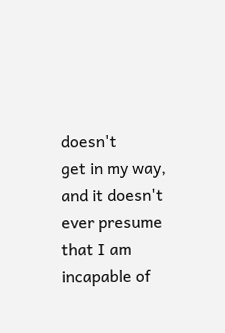doesn't
get in my way, and it doesn't ever presume that I am incapable of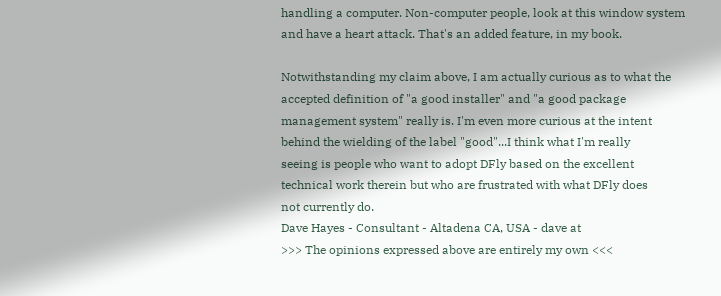handling a computer. Non-computer people, look at this window system
and have a heart attack. That's an added feature, in my book.

Notwithstanding my claim above, I am actually curious as to what the
accepted definition of "a good installer" and "a good package
management system" really is. I'm even more curious at the intent
behind the wielding of the label "good"...I think what I'm really
seeing is people who want to adopt DFly based on the excellent
technical work therein but who are frustrated with what DFly does
not currently do.
Dave Hayes - Consultant - Altadena CA, USA - dave at
>>> The opinions expressed above are entirely my own <<<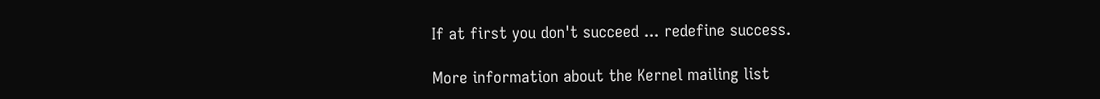If at first you don't succeed ... redefine success.

More information about the Kernel mailing list